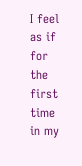I feel as if for the first time in my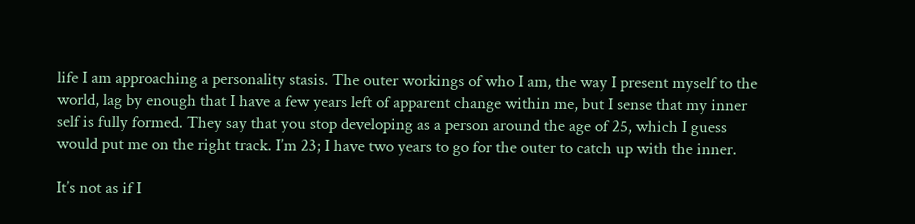life I am approaching a personality stasis. The outer workings of who I am, the way I present myself to the world, lag by enough that I have a few years left of apparent change within me, but I sense that my inner self is fully formed. They say that you stop developing as a person around the age of 25, which I guess would put me on the right track. I’m 23; I have two years to go for the outer to catch up with the inner.

It’s not as if I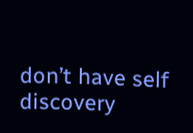don’t have self discovery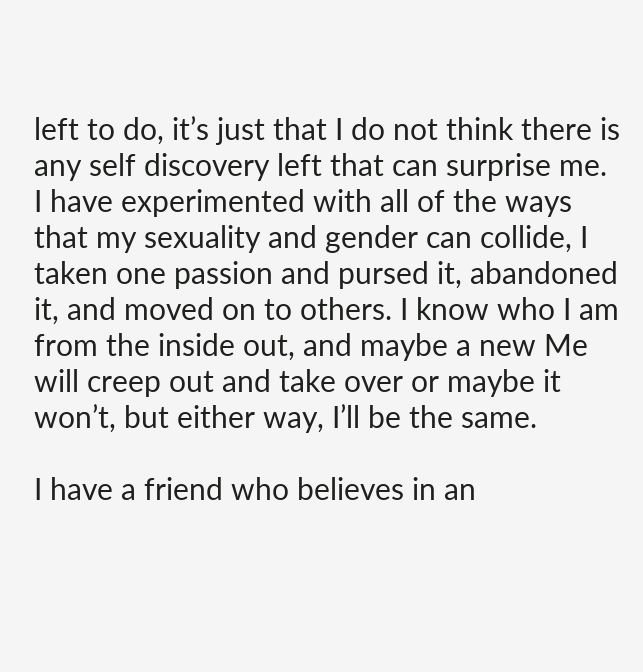left to do, it’s just that I do not think there is any self discovery left that can surprise me. I have experimented with all of the ways that my sexuality and gender can collide, I taken one passion and pursed it, abandoned it, and moved on to others. I know who I am from the inside out, and maybe a new Me will creep out and take over or maybe it won’t, but either way, I’ll be the same.

I have a friend who believes in an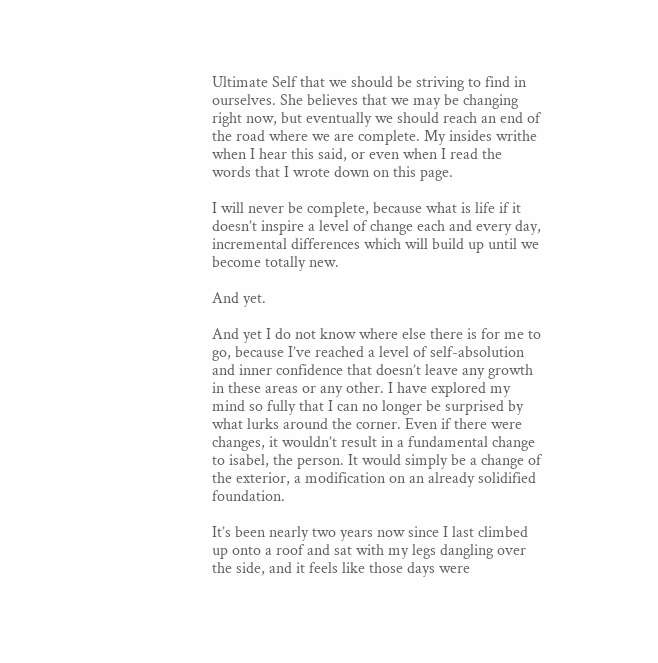Ultimate Self that we should be striving to find in ourselves. She believes that we may be changing right now, but eventually we should reach an end of the road where we are complete. My insides writhe when I hear this said, or even when I read the words that I wrote down on this page.

I will never be complete, because what is life if it doesn’t inspire a level of change each and every day, incremental differences which will build up until we become totally new.

And yet.

And yet I do not know where else there is for me to go, because I’ve reached a level of self-absolution and inner confidence that doesn’t leave any growth in these areas or any other. I have explored my mind so fully that I can no longer be surprised by what lurks around the corner. Even if there were changes, it wouldn’t result in a fundamental change to isabel, the person. It would simply be a change of the exterior, a modification on an already solidified foundation.

It’s been nearly two years now since I last climbed up onto a roof and sat with my legs dangling over the side, and it feels like those days were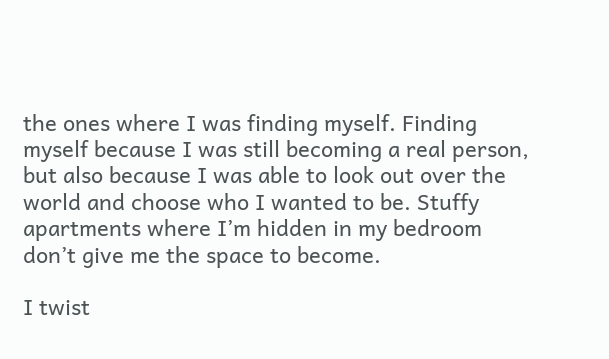the ones where I was finding myself. Finding myself because I was still becoming a real person, but also because I was able to look out over the world and choose who I wanted to be. Stuffy apartments where I’m hidden in my bedroom don’t give me the space to become.

I twist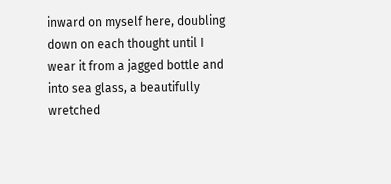inward on myself here, doubling down on each thought until I wear it from a jagged bottle and into sea glass, a beautifully wretched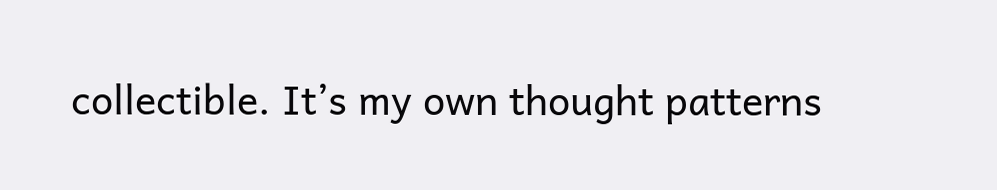collectible. It’s my own thought patterns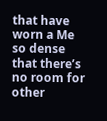that have worn a Me so dense that there’s no room for other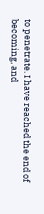to penetrate. I have reached the end of becoming, and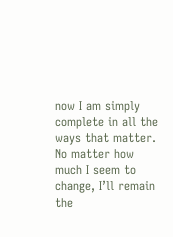now I am simply complete in all the ways that matter. No matter how much I seem to change, I’ll remain the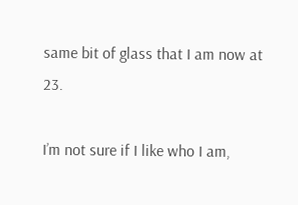same bit of glass that I am now at 23.

I’m not sure if I like who I am,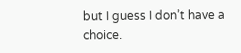but I guess I don’t have a choice.